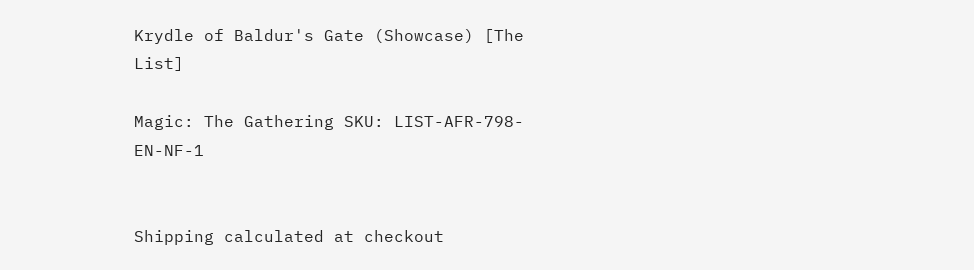Krydle of Baldur's Gate (Showcase) [The List]

Magic: The Gathering SKU: LIST-AFR-798-EN-NF-1


Shipping calculated at checkout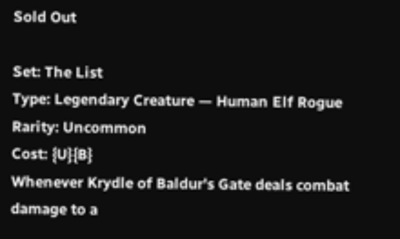Sold Out

Set: The List
Type: Legendary Creature — Human Elf Rogue
Rarity: Uncommon
Cost: {U}{B}
Whenever Krydle of Baldur's Gate deals combat damage to a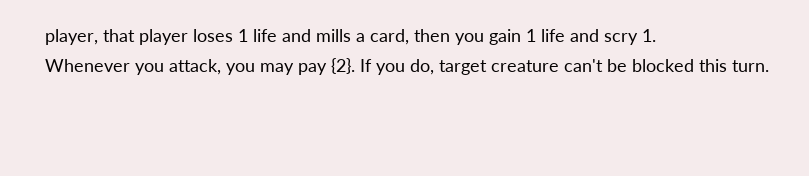player, that player loses 1 life and mills a card, then you gain 1 life and scry 1.
Whenever you attack, you may pay {2}. If you do, target creature can't be blocked this turn.